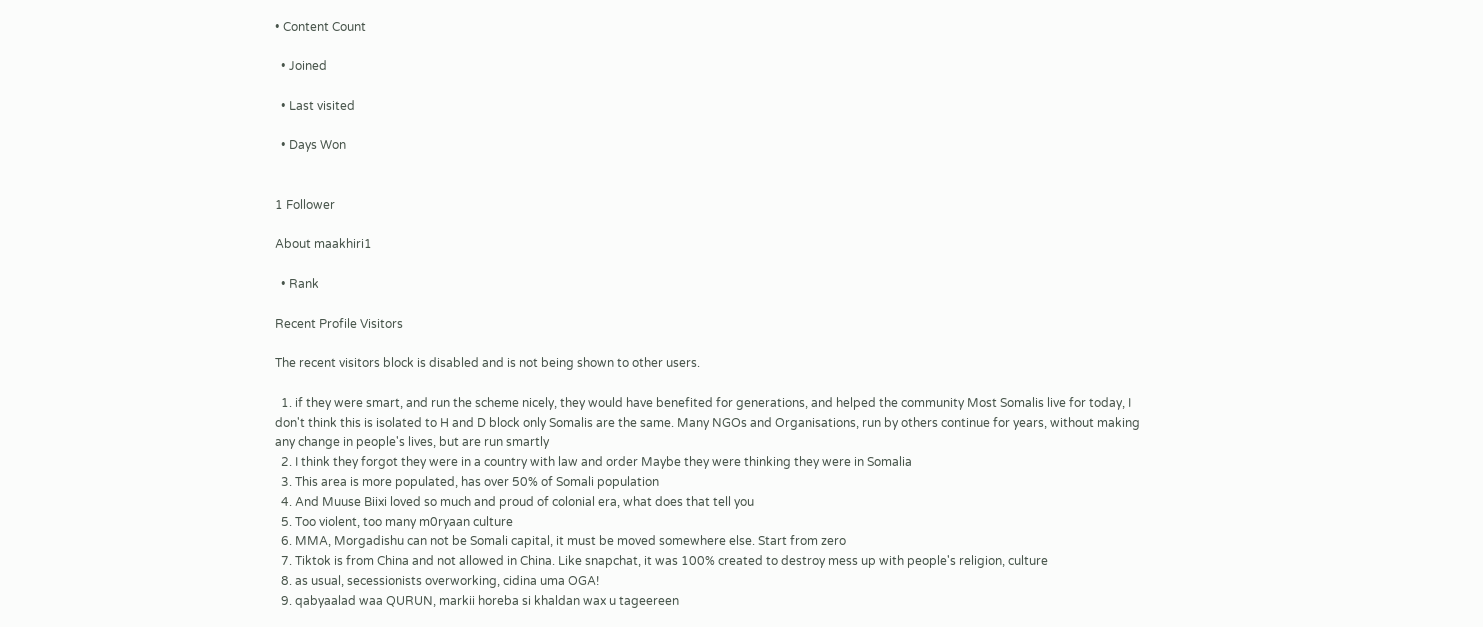• Content Count

  • Joined

  • Last visited

  • Days Won


1 Follower

About maakhiri1

  • Rank

Recent Profile Visitors

The recent visitors block is disabled and is not being shown to other users.

  1. if they were smart, and run the scheme nicely, they would have benefited for generations, and helped the community Most Somalis live for today, I don't think this is isolated to H and D block only Somalis are the same. Many NGOs and Organisations, run by others continue for years, without making any change in people's lives, but are run smartly
  2. I think they forgot they were in a country with law and order Maybe they were thinking they were in Somalia
  3. This area is more populated, has over 50% of Somali population
  4. And Muuse Biixi loved so much and proud of colonial era, what does that tell you
  5. Too violent, too many m0ryaan culture
  6. MMA, Morgadishu can not be Somali capital, it must be moved somewhere else. Start from zero
  7. Tiktok is from China and not allowed in China. Like snapchat, it was 100% created to destroy mess up with people's religion, culture
  8. as usual, secessionists overworking, cidina uma OGA!
  9. qabyaalad waa QURUN, markii horeba si khaldan wax u tageereen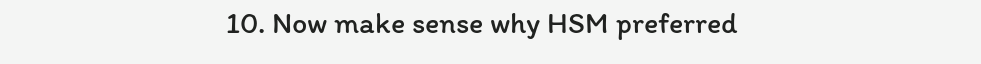10. Now make sense why HSM preferred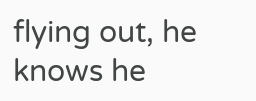flying out, he knows he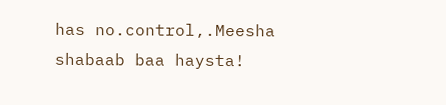has no.control,.Meesha shabaab baa haysta!